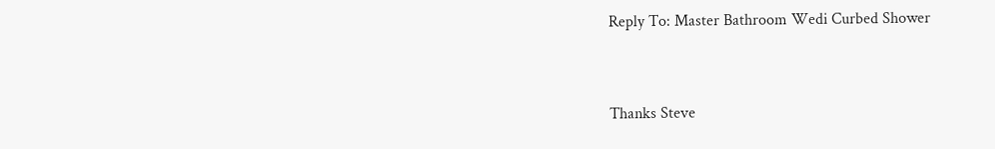Reply To: Master Bathroom Wedi Curbed Shower


Thanks Steve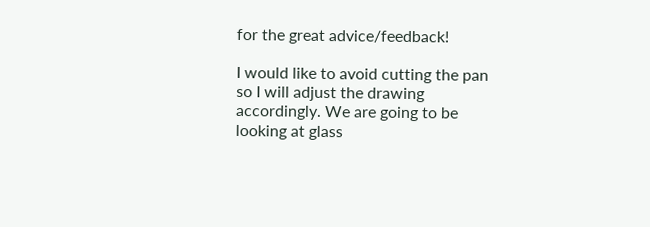for the great advice/feedback!

I would like to avoid cutting the pan so I will adjust the drawing accordingly. We are going to be looking at glass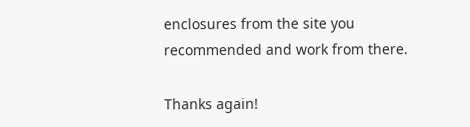enclosures from the site you recommended and work from there.

Thanks again!